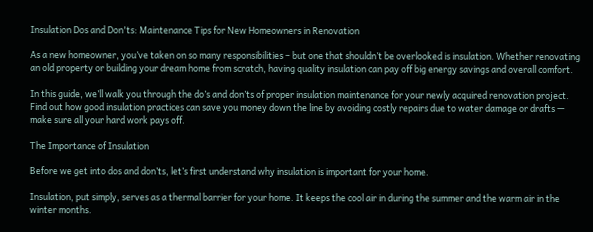Insulation Dos and Don'ts: Maintenance Tips for New Homeowners in Renovation

As a new homeowner, you’ve taken on so many responsibilities – but one that shouldn’t be overlooked is insulation. Whether renovating an old property or building your dream home from scratch, having quality insulation can pay off big energy savings and overall comfort.

In this guide, we’ll walk you through the do’s and don’ts of proper insulation maintenance for your newly acquired renovation project. Find out how good insulation practices can save you money down the line by avoiding costly repairs due to water damage or drafts — make sure all your hard work pays off.

The Importance of Insulation

Before we get into dos and don’ts, let’s first understand why insulation is important for your home.

Insulation, put simply, serves as a thermal barrier for your home. It keeps the cool air in during the summer and the warm air in the winter months.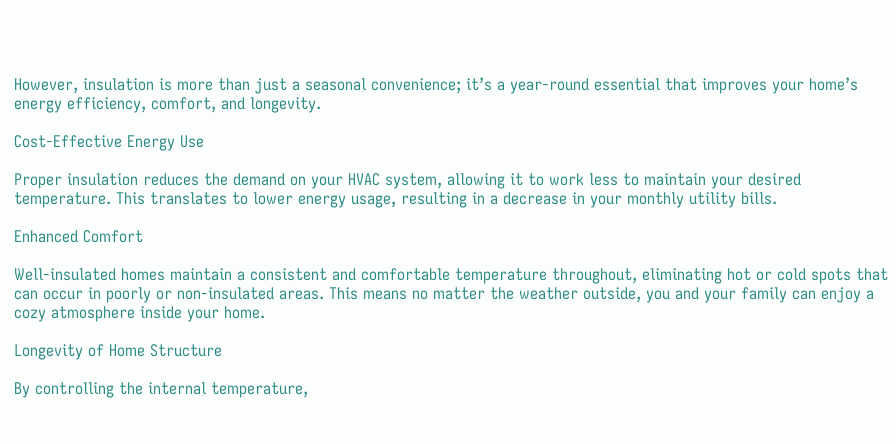However, insulation is more than just a seasonal convenience; it’s a year-round essential that improves your home’s energy efficiency, comfort, and longevity.

Cost-Effective Energy Use

Proper insulation reduces the demand on your HVAC system, allowing it to work less to maintain your desired temperature. This translates to lower energy usage, resulting in a decrease in your monthly utility bills.

Enhanced Comfort

Well-insulated homes maintain a consistent and comfortable temperature throughout, eliminating hot or cold spots that can occur in poorly or non-insulated areas. This means no matter the weather outside, you and your family can enjoy a cozy atmosphere inside your home.

Longevity of Home Structure

By controlling the internal temperature,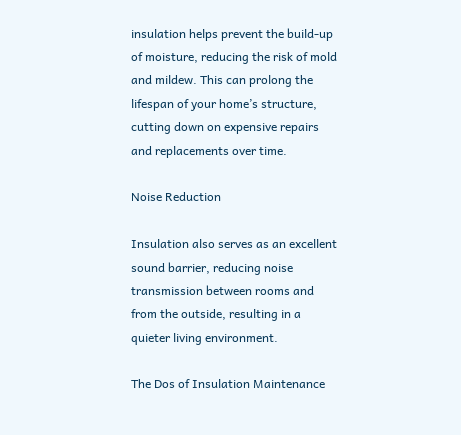insulation helps prevent the build-up of moisture, reducing the risk of mold and mildew. This can prolong the lifespan of your home’s structure, cutting down on expensive repairs and replacements over time.

Noise Reduction

Insulation also serves as an excellent sound barrier, reducing noise transmission between rooms and from the outside, resulting in a quieter living environment.

The Dos of Insulation Maintenance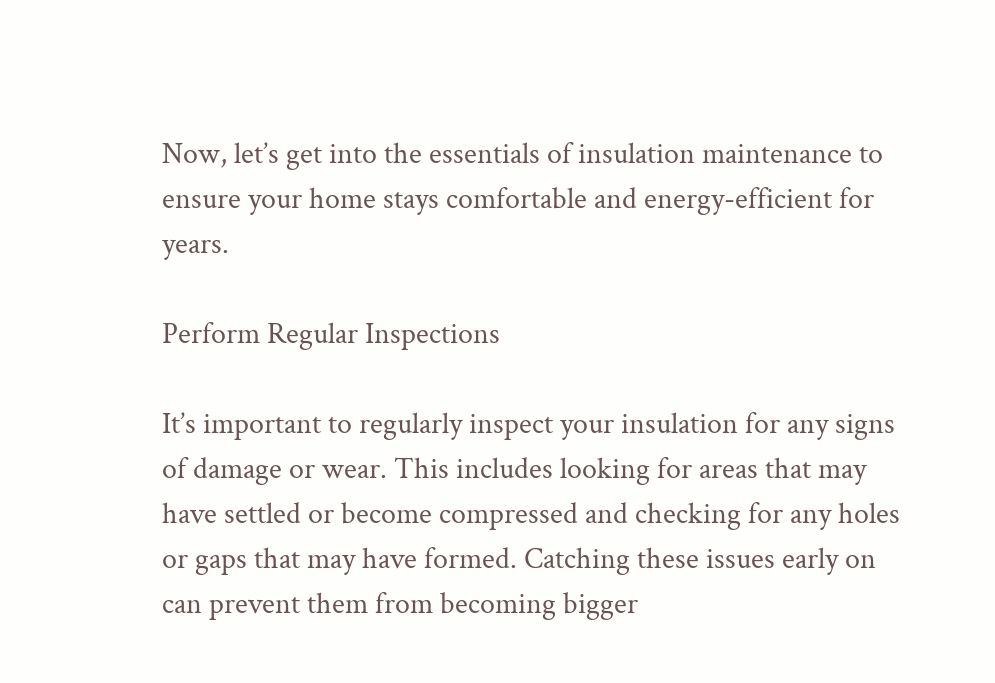Now, let’s get into the essentials of insulation maintenance to ensure your home stays comfortable and energy-efficient for years.

Perform Regular Inspections

It’s important to regularly inspect your insulation for any signs of damage or wear. This includes looking for areas that may have settled or become compressed and checking for any holes or gaps that may have formed. Catching these issues early on can prevent them from becoming bigger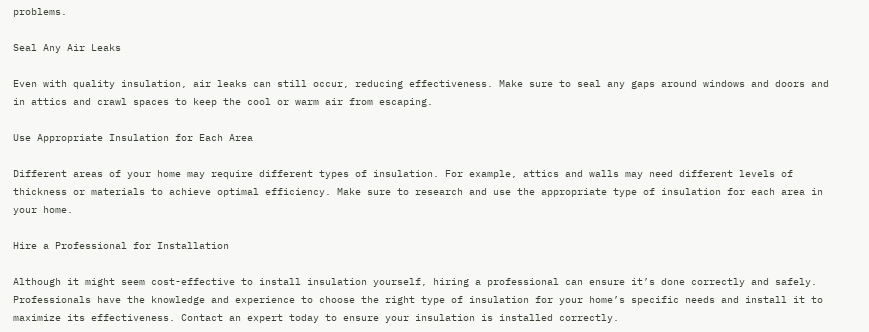problems.

Seal Any Air Leaks

Even with quality insulation, air leaks can still occur, reducing effectiveness. Make sure to seal any gaps around windows and doors and in attics and crawl spaces to keep the cool or warm air from escaping.

Use Appropriate Insulation for Each Area

Different areas of your home may require different types of insulation. For example, attics and walls may need different levels of thickness or materials to achieve optimal efficiency. Make sure to research and use the appropriate type of insulation for each area in your home.

Hire a Professional for Installation

Although it might seem cost-effective to install insulation yourself, hiring a professional can ensure it’s done correctly and safely. Professionals have the knowledge and experience to choose the right type of insulation for your home’s specific needs and install it to maximize its effectiveness. Contact an expert today to ensure your insulation is installed correctly.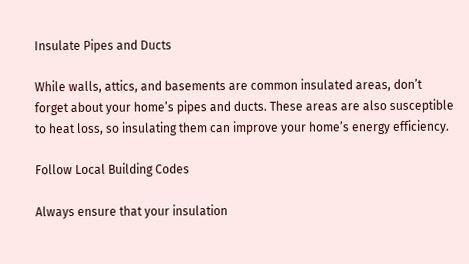Insulate Pipes and Ducts

While walls, attics, and basements are common insulated areas, don’t forget about your home’s pipes and ducts. These areas are also susceptible to heat loss, so insulating them can improve your home’s energy efficiency.

Follow Local Building Codes

Always ensure that your insulation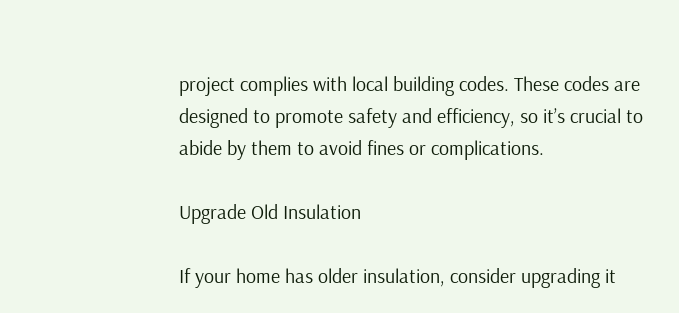project complies with local building codes. These codes are designed to promote safety and efficiency, so it’s crucial to abide by them to avoid fines or complications.

Upgrade Old Insulation

If your home has older insulation, consider upgrading it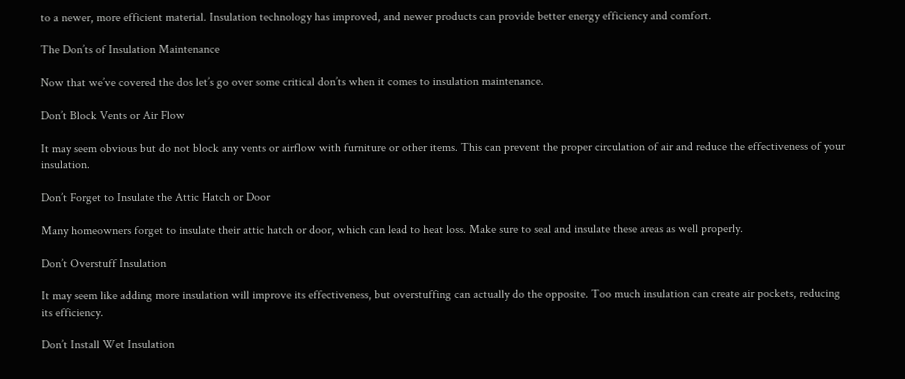to a newer, more efficient material. Insulation technology has improved, and newer products can provide better energy efficiency and comfort.

The Don’ts of Insulation Maintenance

Now that we’ve covered the dos let’s go over some critical don’ts when it comes to insulation maintenance.

Don’t Block Vents or Air Flow

It may seem obvious but do not block any vents or airflow with furniture or other items. This can prevent the proper circulation of air and reduce the effectiveness of your insulation.

Don’t Forget to Insulate the Attic Hatch or Door

Many homeowners forget to insulate their attic hatch or door, which can lead to heat loss. Make sure to seal and insulate these areas as well properly.

Don’t Overstuff Insulation

It may seem like adding more insulation will improve its effectiveness, but overstuffing can actually do the opposite. Too much insulation can create air pockets, reducing its efficiency.

Don’t Install Wet Insulation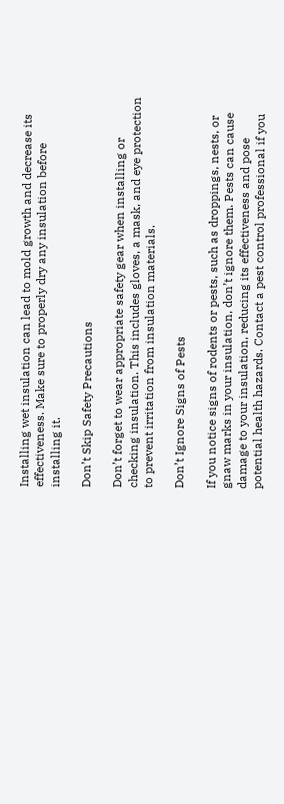Installing wet insulation can lead to mold growth and decrease its effectiveness. Make sure to properly dry any insulation before installing it.

Don’t Skip Safety Precautions

Don’t forget to wear appropriate safety gear when installing or checking insulation. This includes gloves, a mask, and eye protection to prevent irritation from insulation materials.

Don’t Ignore Signs of Pests

If you notice signs of rodents or pests, such as droppings, nests, or gnaw marks in your insulation, don’t ignore them. Pests can cause damage to your insulation, reducing its effectiveness and pose potential health hazards. Contact a pest control professional if you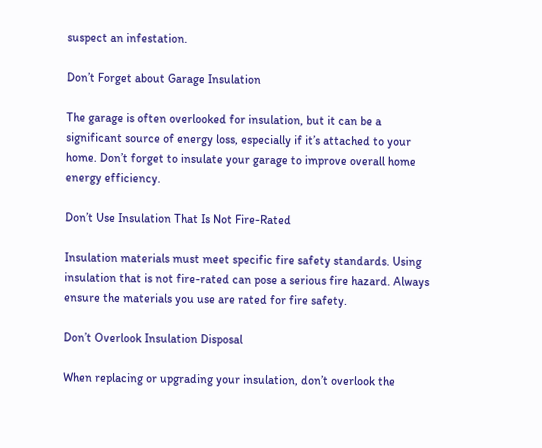suspect an infestation.

Don’t Forget about Garage Insulation

The garage is often overlooked for insulation, but it can be a significant source of energy loss, especially if it’s attached to your home. Don’t forget to insulate your garage to improve overall home energy efficiency.

Don’t Use Insulation That Is Not Fire-Rated

Insulation materials must meet specific fire safety standards. Using insulation that is not fire-rated can pose a serious fire hazard. Always ensure the materials you use are rated for fire safety.

Don’t Overlook Insulation Disposal

When replacing or upgrading your insulation, don’t overlook the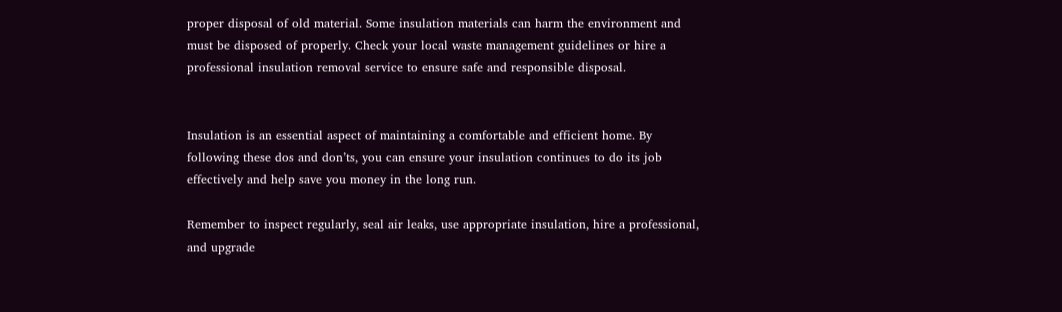proper disposal of old material. Some insulation materials can harm the environment and must be disposed of properly. Check your local waste management guidelines or hire a professional insulation removal service to ensure safe and responsible disposal.


Insulation is an essential aspect of maintaining a comfortable and efficient home. By following these dos and don’ts, you can ensure your insulation continues to do its job effectively and help save you money in the long run.

Remember to inspect regularly, seal air leaks, use appropriate insulation, hire a professional, and upgrade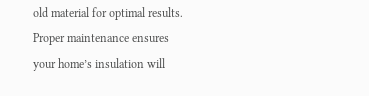old material for optimal results. Proper maintenance ensures your home’s insulation will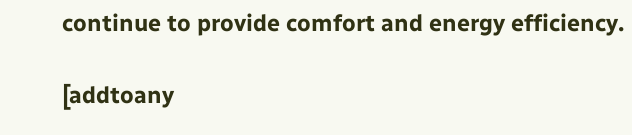continue to provide comfort and energy efficiency.

[addtoany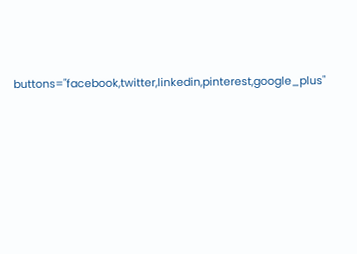buttons="facebook,twitter,linkedin,pinterest,google_plus"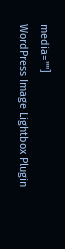media=""]
WordPress Image Lightbox Plugin